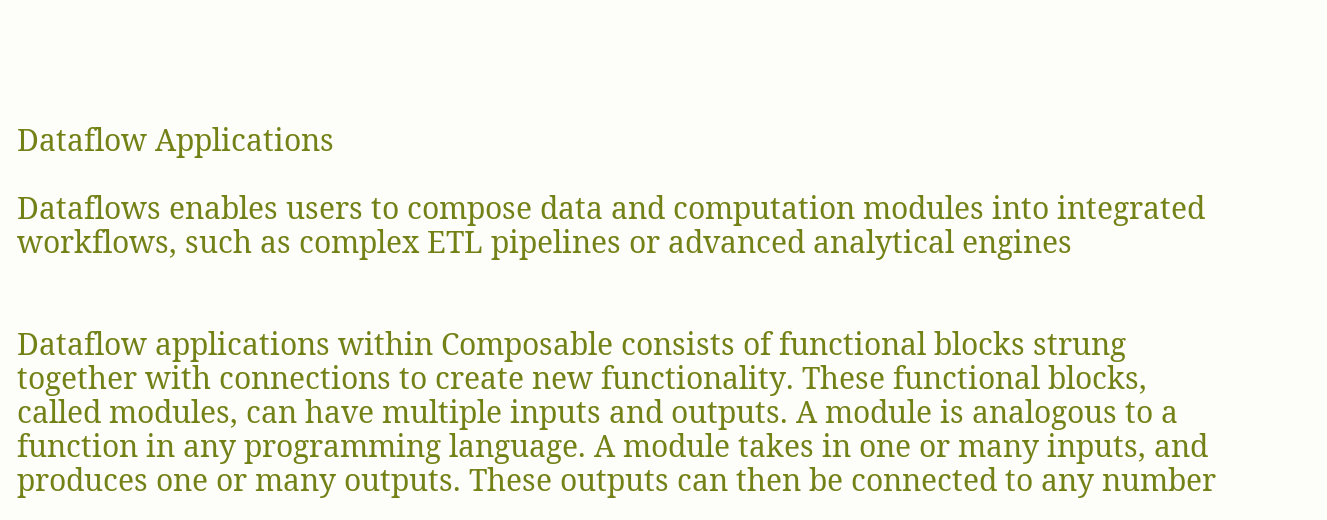Dataflow Applications

Dataflows enables users to compose data and computation modules into integrated workflows, such as complex ETL pipelines or advanced analytical engines


Dataflow applications within Composable consists of functional blocks strung together with connections to create new functionality. These functional blocks, called modules, can have multiple inputs and outputs. A module is analogous to a function in any programming language. A module takes in one or many inputs, and produces one or many outputs. These outputs can then be connected to any number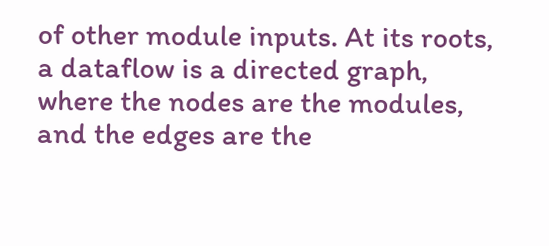of other module inputs. At its roots, a dataflow is a directed graph, where the nodes are the modules, and the edges are the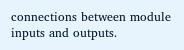connections between module inputs and outputs.